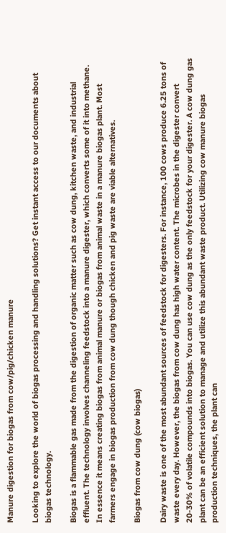Manure digestion for biogas from cow/pig/chicken manure

Looking to explore the world of biogas processing and handling solutions? Get instant access to our documents about biogas technology.

Biogas is a flammable gas made from the digestion of organic matter such as cow dung, kitchen waste, and industrial effluent. The technology involves channeling feedstock into a manure digester, which converts some of it into methane. In essence it means creating biogas from animal manure or biogas from animal waste in a manure biogas plant. Most farmers engage in biogas production from cow dung though chicken and pig waste are viable alternatives.

Biogas from cow dung (cow biogas)

Dairy waste is one of the most abundant sources of feedstock for digesters. For instance, 100 cows produce 6.25 tons of waste every day. However, the biogas from cow dung has high water content. The microbes in the digester convert 20-30% of volatile compounds into biogas. You can use cow dung as the only feedstock for your digester. A cow dung gas plant can be an efficient solution to manage and utilize this abundant waste product. Utilizing cow manure biogas production techniques, the plant can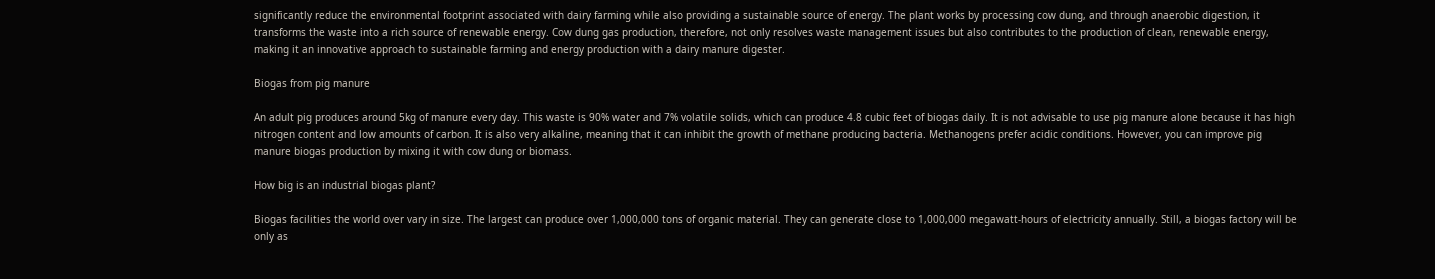significantly reduce the environmental footprint associated with dairy farming while also providing a sustainable source of energy. The plant works by processing cow dung, and through anaerobic digestion, it transforms the waste into a rich source of renewable energy. Cow dung gas production, therefore, not only resolves waste management issues but also contributes to the production of clean, renewable energy, making it an innovative approach to sustainable farming and energy production with a dairy manure digester.

Biogas from pig manure

An adult pig produces around 5kg of manure every day. This waste is 90% water and 7% volatile solids, which can produce 4.8 cubic feet of biogas daily. It is not advisable to use pig manure alone because it has high nitrogen content and low amounts of carbon. It is also very alkaline, meaning that it can inhibit the growth of methane producing bacteria. Methanogens prefer acidic conditions. However, you can improve pig manure biogas production by mixing it with cow dung or biomass.

How big is an industrial biogas plant?

Biogas facilities the world over vary in size. The largest can produce over 1,000,000 tons of organic material. They can generate close to 1,000,000 megawatt-hours of electricity annually. Still, a biogas factory will be only as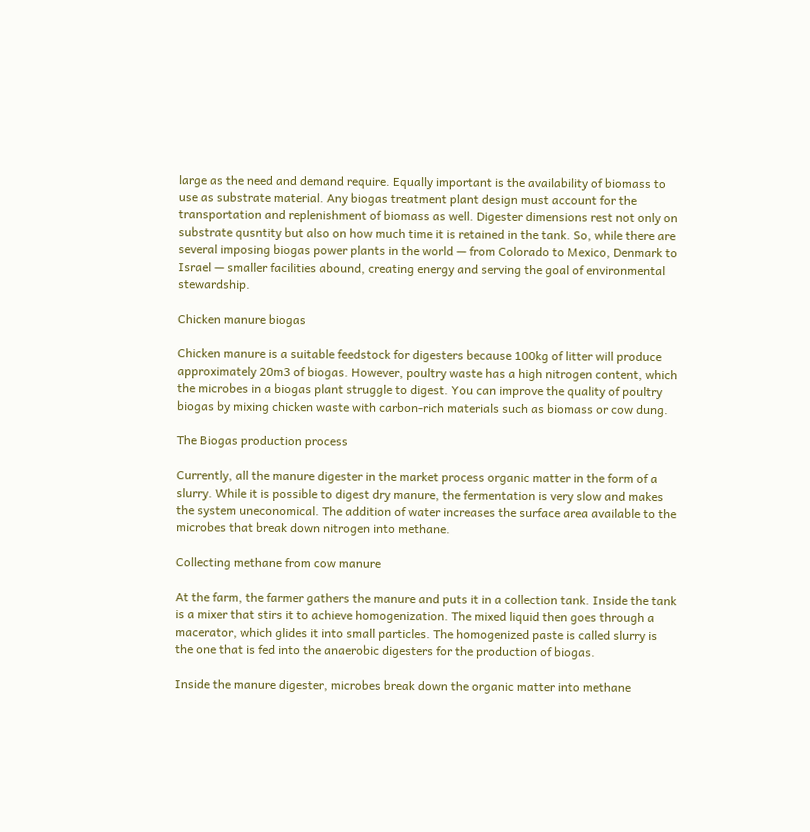large as the need and demand require. Equally important is the availability of biomass to use as substrate material. Any biogas treatment plant design must account for the transportation and replenishment of biomass as well. Digester dimensions rest not only on substrate qusntity but also on how much time it is retained in the tank. So, while there are several imposing biogas power plants in the world — from Colorado to Mexico, Denmark to Israel — smaller facilities abound, creating energy and serving the goal of environmental stewardship.

Chicken manure biogas

Chicken manure is a suitable feedstock for digesters because 100kg of litter will produce approximately 20m3 of biogas. However, poultry waste has a high nitrogen content, which the microbes in a biogas plant struggle to digest. You can improve the quality of poultry biogas by mixing chicken waste with carbon-rich materials such as biomass or cow dung.

The Biogas production process

Currently, all the manure digester in the market process organic matter in the form of a slurry. While it is possible to digest dry manure, the fermentation is very slow and makes the system uneconomical. The addition of water increases the surface area available to the microbes that break down nitrogen into methane.

Collecting methane from cow manure

At the farm, the farmer gathers the manure and puts it in a collection tank. Inside the tank is a mixer that stirs it to achieve homogenization. The mixed liquid then goes through a macerator, which glides it into small particles. The homogenized paste is called slurry is the one that is fed into the anaerobic digesters for the production of biogas.

Inside the manure digester, microbes break down the organic matter into methane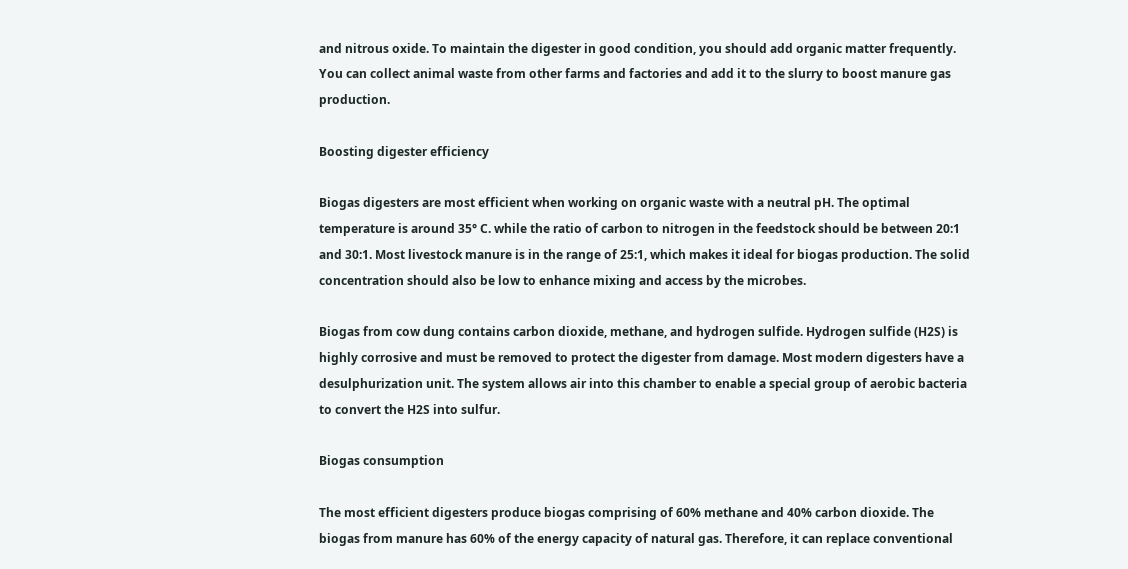and nitrous oxide. To maintain the digester in good condition, you should add organic matter frequently. You can collect animal waste from other farms and factories and add it to the slurry to boost manure gas production.

Boosting digester efficiency

Biogas digesters are most efficient when working on organic waste with a neutral pH. The optimal temperature is around 35° C. while the ratio of carbon to nitrogen in the feedstock should be between 20:1 and 30:1. Most livestock manure is in the range of 25:1, which makes it ideal for biogas production. The solid concentration should also be low to enhance mixing and access by the microbes.

Biogas from cow dung contains carbon dioxide, methane, and hydrogen sulfide. Hydrogen sulfide (H2S) is highly corrosive and must be removed to protect the digester from damage. Most modern digesters have a desulphurization unit. The system allows air into this chamber to enable a special group of aerobic bacteria to convert the H2S into sulfur.

Biogas consumption

The most efficient digesters produce biogas comprising of 60% methane and 40% carbon dioxide. The biogas from manure has 60% of the energy capacity of natural gas. Therefore, it can replace conventional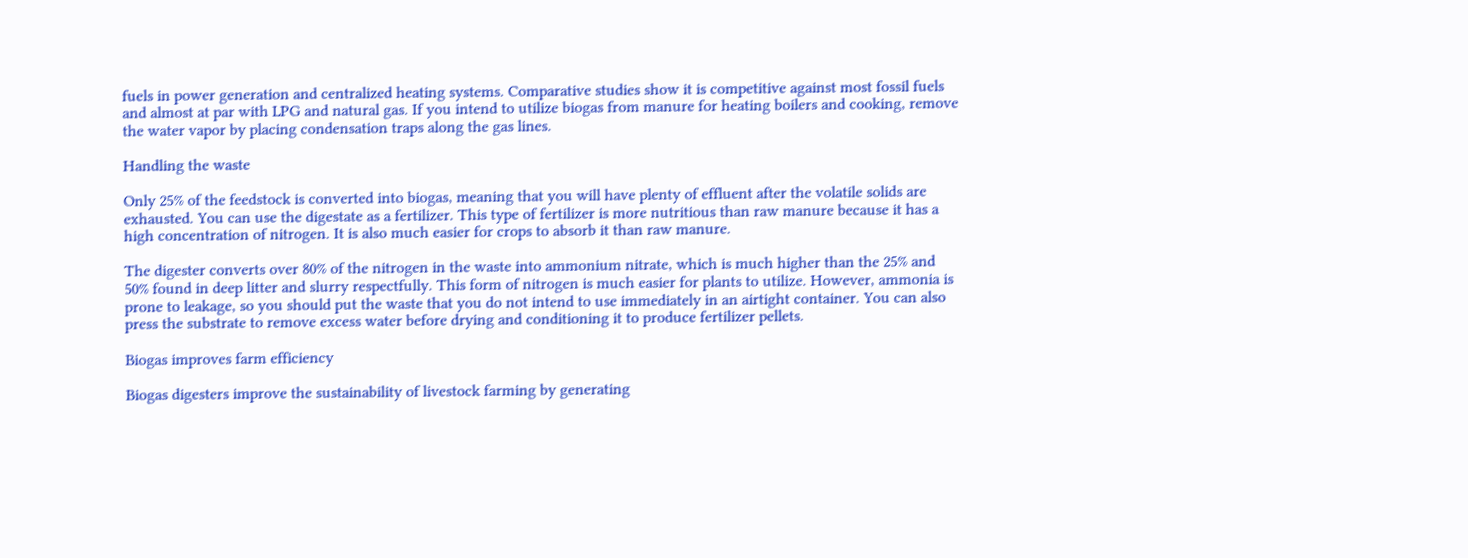fuels in power generation and centralized heating systems. Comparative studies show it is competitive against most fossil fuels and almost at par with LPG and natural gas. If you intend to utilize biogas from manure for heating boilers and cooking, remove the water vapor by placing condensation traps along the gas lines.

Handling the waste

Only 25% of the feedstock is converted into biogas, meaning that you will have plenty of effluent after the volatile solids are exhausted. You can use the digestate as a fertilizer. This type of fertilizer is more nutritious than raw manure because it has a high concentration of nitrogen. It is also much easier for crops to absorb it than raw manure.

The digester converts over 80% of the nitrogen in the waste into ammonium nitrate, which is much higher than the 25% and 50% found in deep litter and slurry respectfully. This form of nitrogen is much easier for plants to utilize. However, ammonia is prone to leakage, so you should put the waste that you do not intend to use immediately in an airtight container. You can also press the substrate to remove excess water before drying and conditioning it to produce fertilizer pellets.

Biogas improves farm efficiency

Biogas digesters improve the sustainability of livestock farming by generating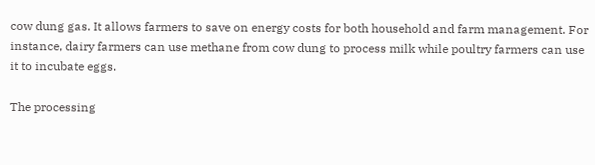cow dung gas. It allows farmers to save on energy costs for both household and farm management. For instance, dairy farmers can use methane from cow dung to process milk while poultry farmers can use it to incubate eggs.

The processing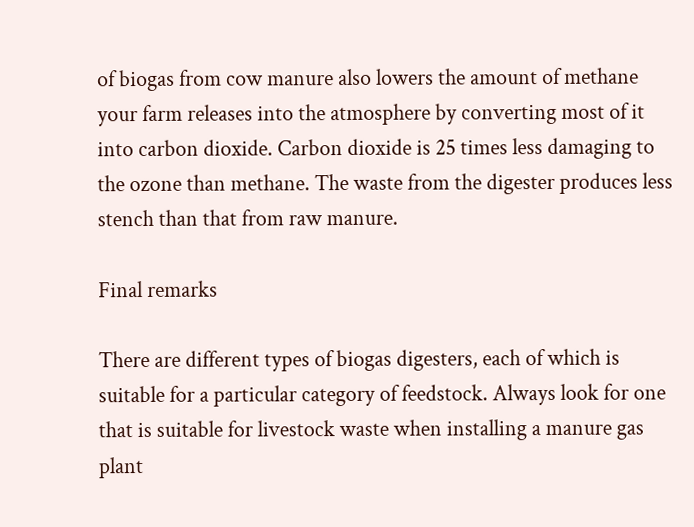of biogas from cow manure also lowers the amount of methane your farm releases into the atmosphere by converting most of it into carbon dioxide. Carbon dioxide is 25 times less damaging to the ozone than methane. The waste from the digester produces less stench than that from raw manure.

Final remarks

There are different types of biogas digesters, each of which is suitable for a particular category of feedstock. Always look for one that is suitable for livestock waste when installing a manure gas plant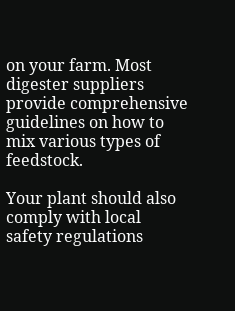on your farm. Most digester suppliers provide comprehensive guidelines on how to mix various types of feedstock.

Your plant should also comply with local safety regulations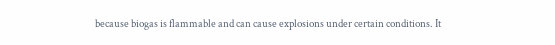because biogas is flammable and can cause explosions under certain conditions. It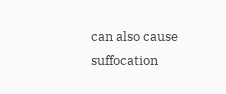can also cause suffocation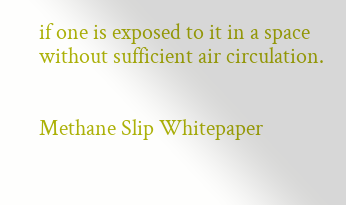if one is exposed to it in a space without sufficient air circulation.


Methane Slip Whitepaper